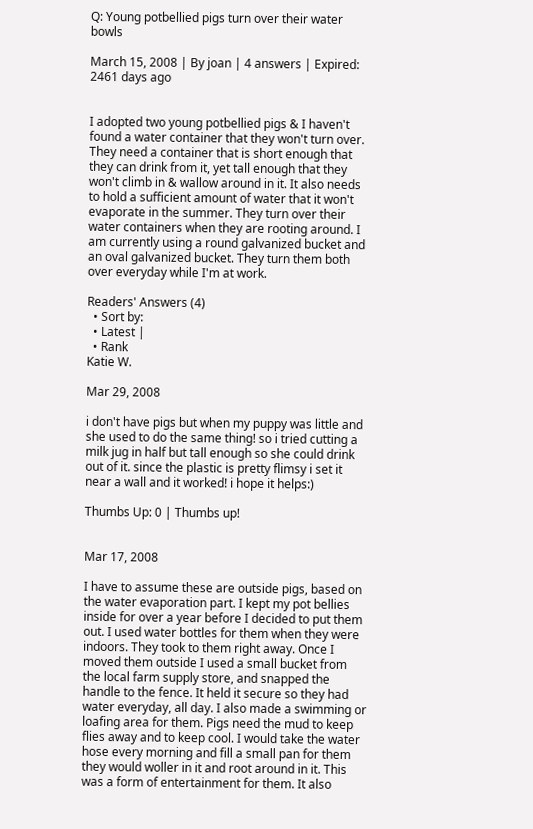Q: Young potbellied pigs turn over their water bowls

March 15, 2008 | By joan | 4 answers | Expired: 2461 days ago


I adopted two young potbellied pigs & I haven't found a water container that they won't turn over. They need a container that is short enough that they can drink from it, yet tall enough that they won't climb in & wallow around in it. It also needs to hold a sufficient amount of water that it won't evaporate in the summer. They turn over their water containers when they are rooting around. I am currently using a round galvanized bucket and an oval galvanized bucket. They turn them both over everyday while I'm at work.

Readers' Answers (4)
  • Sort by:
  • Latest |
  • Rank
Katie W.

Mar 29, 2008

i don't have pigs but when my puppy was little and she used to do the same thing! so i tried cutting a milk jug in half but tall enough so she could drink out of it. since the plastic is pretty flimsy i set it near a wall and it worked! i hope it helps:)

Thumbs Up: 0 | Thumbs up!


Mar 17, 2008

I have to assume these are outside pigs, based on the water evaporation part. I kept my pot bellies inside for over a year before I decided to put them out. I used water bottles for them when they were indoors. They took to them right away. Once I moved them outside I used a small bucket from the local farm supply store, and snapped the handle to the fence. It held it secure so they had water everyday, all day. I also made a swimming or loafing area for them. Pigs need the mud to keep flies away and to keep cool. I would take the water hose every morning and fill a small pan for them they would woller in it and root around in it. This was a form of entertainment for them. It also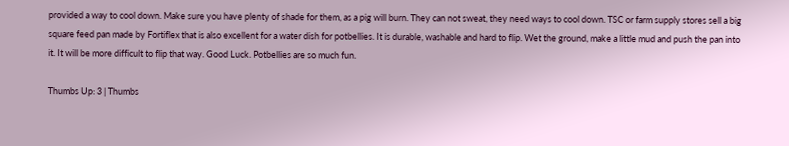provided a way to cool down. Make sure you have plenty of shade for them, as a pig will burn. They can not sweat, they need ways to cool down. TSC or farm supply stores sell a big square feed pan made by Fortiflex that is also excellent for a water dish for potbellies. It is durable, washable and hard to flip. Wet the ground, make a little mud and push the pan into it. It will be more difficult to flip that way. Good Luck. Potbellies are so much fun.

Thumbs Up: 3 | Thumbs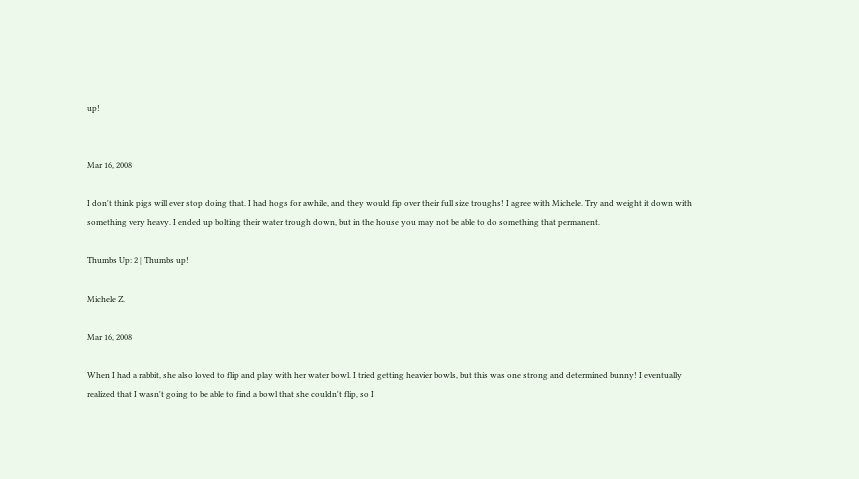up!


Mar 16, 2008

I don't think pigs will ever stop doing that. I had hogs for awhile, and they would fip over their full size troughs! I agree with Michele. Try and weight it down with something very heavy. I ended up bolting their water trough down, but in the house you may not be able to do something that permanent.

Thumbs Up: 2 | Thumbs up!

Michele Z.

Mar 16, 2008

When I had a rabbit, she also loved to flip and play with her water bowl. I tried getting heavier bowls, but this was one strong and determined bunny! I eventually realized that I wasn't going to be able to find a bowl that she couldn't flip, so I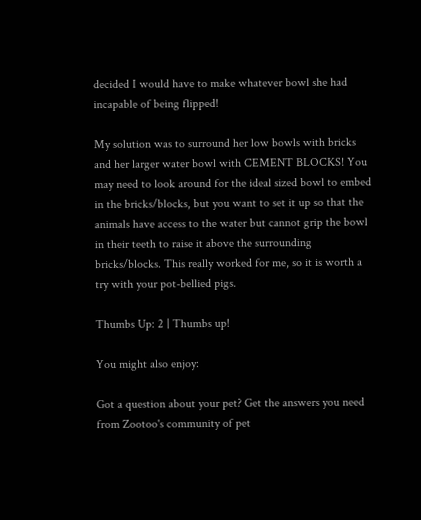decided I would have to make whatever bowl she had incapable of being flipped!

My solution was to surround her low bowls with bricks and her larger water bowl with CEMENT BLOCKS! You may need to look around for the ideal sized bowl to embed in the bricks/blocks, but you want to set it up so that the animals have access to the water but cannot grip the bowl in their teeth to raise it above the surrounding bricks/blocks. This really worked for me, so it is worth a try with your pot-bellied pigs.

Thumbs Up: 2 | Thumbs up!

You might also enjoy:

Got a question about your pet? Get the answers you need from Zootoo's community of pet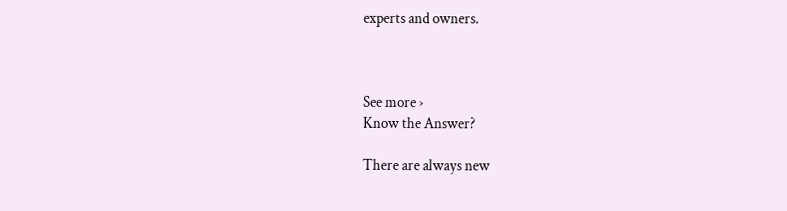experts and owners.



See more ›
Know the Answer?

There are always new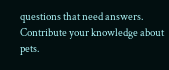questions that need answers. Contribute your knowledge about pets.